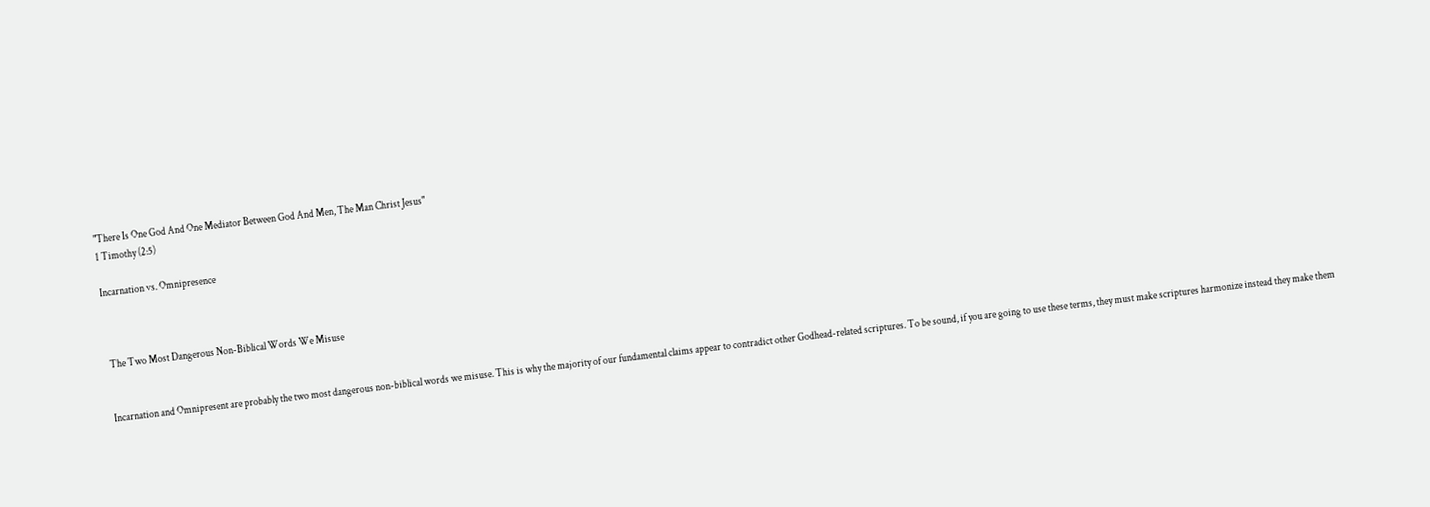"There Is One God And One Mediator Between God And Men, The Man Christ Jesus"
1 Timothy (2:5)

Incarnation vs. Omnipresence



 The Two Most Dangerous Non-Biblical Words We Misuse


Incarnation and Omnipresent are probably the two most dangerous non-biblical words we misuse. This is why the majority of our fundamental claims appear to contradict other Godhead-related scriptures. To be sound, if you are going to use these terms, they must make scriptures harmonize instead they make them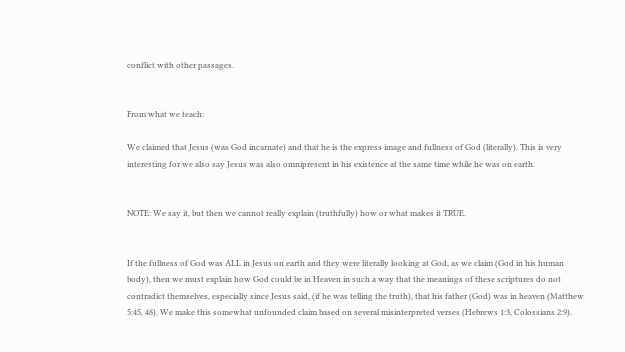conflict with other passages.


From what we teach:

We claimed that Jesus (was God incarnate) and that he is the express image and fullness of God (literally). This is very interesting for we also say Jesus was also omnipresent in his existence at the same time while he was on earth.


NOTE: We say it, but then we cannot really explain (truthfully) how or what makes it TRUE.


If the fullness of God was ALL in Jesus on earth and they were literally looking at God, as we claim (God in his human body), then we must explain how God could be in Heaven in such a way that the meanings of these scriptures do not contradict themselves, especially since Jesus said, (if he was telling the truth), that his father (God) was in heaven (Matthew 5:45, 48). We make this somewhat unfounded claim based on several misinterpreted verses (Hebrews 1:3, Colossians 2:9).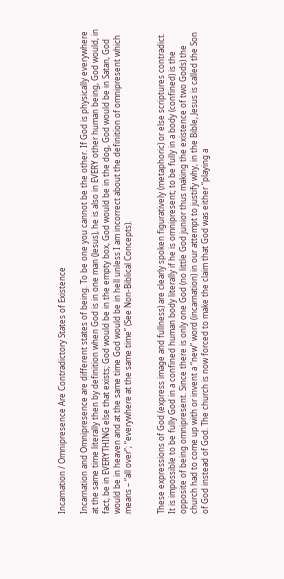Incarnation / Omnipresence Are Contradictory States of Existence

Incarnation and Omnipresence are different states of being. To be one you cannot be the other. If God is physically everywhere at the same time literally then by definition when God is in one man (Jesus), he is also in EVERY other human being, God would, in fact, be in EVERYTHING else that exists; God would be in the empty box, God would be in the dog, God would be in Satan, God would be in heaven and at the same time God would be in hell unless I am incorrect about the definition of omnipresent which means – “all over”; “everywhere at the same time” (See Non-Biblical Concepts).


These expressions of God (express image and fullness) are clearly spoken figuratively (metaphoric) or else scriptures contradict. It is impossible to be fully God in a confined human body literally if he is omnipresent; to be fully in a body (confined) is the opposite of being omnipresent. Since there is only one God (no little God junior thus making the existence of two Gods) the church had to come up with or invent a “new” word (incarnation) in our attempt to justify why, in the Bible, Jesus is called the Son of God instead of God. The church is now forced to make the claim that God was either “playing a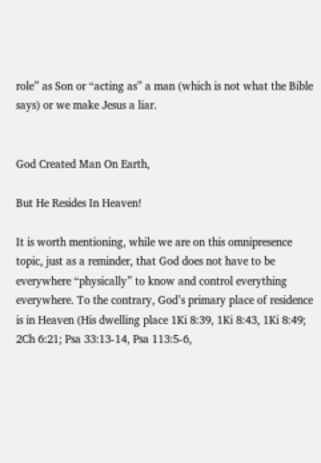role” as Son or “acting as” a man (which is not what the Bible says) or we make Jesus a liar.


God Created Man On Earth,

But He Resides In Heaven!

It is worth mentioning, while we are on this omnipresence topic, just as a reminder, that God does not have to be everywhere “physically” to know and control everything everywhere. To the contrary, God’s primary place of residence is in Heaven (His dwelling place 1Ki 8:39, 1Ki 8:43, 1Ki 8:49; 2Ch 6:21; Psa 33:13-14, Psa 113:5-6,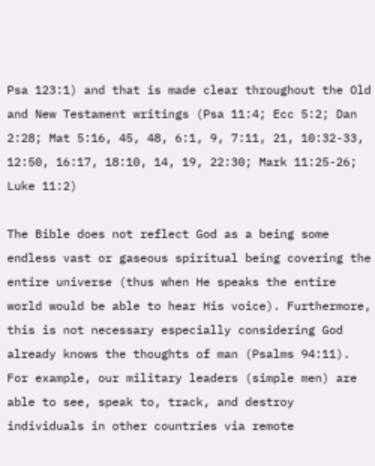Psa 123:1) and that is made clear throughout the Old and New Testament writings (Psa 11:4; Ecc 5:2; Dan 2:28; Mat 5:16, 45, 48, 6:1, 9, 7:11, 21, 10:32-33, 12:50, 16:17, 18:10, 14, 19, 22:30; Mark 11:25-26; Luke 11:2)

The Bible does not reflect God as a being some endless vast or gaseous spiritual being covering the entire universe (thus when He speaks the entire world would be able to hear His voice). Furthermore, this is not necessary especially considering God already knows the thoughts of man (Psalms 94:11). For example, our military leaders (simple men) are able to see, speak to, track, and destroy individuals in other countries via remote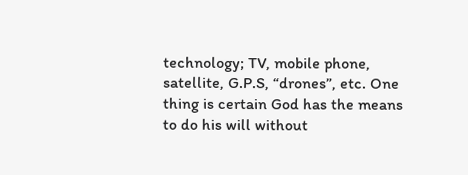technology; TV, mobile phone, satellite, G.P.S, “drones”, etc. One thing is certain God has the means to do his will without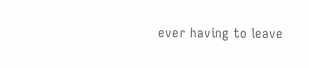ever having to leave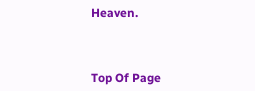Heaven.



Top Of Page